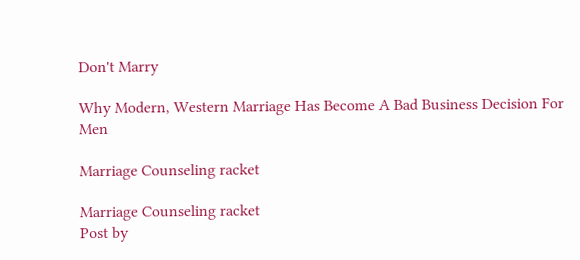Don't Marry

Why Modern, Western Marriage Has Become A Bad Business Decision For Men

Marriage Counseling racket

Marriage Counseling racket
Post by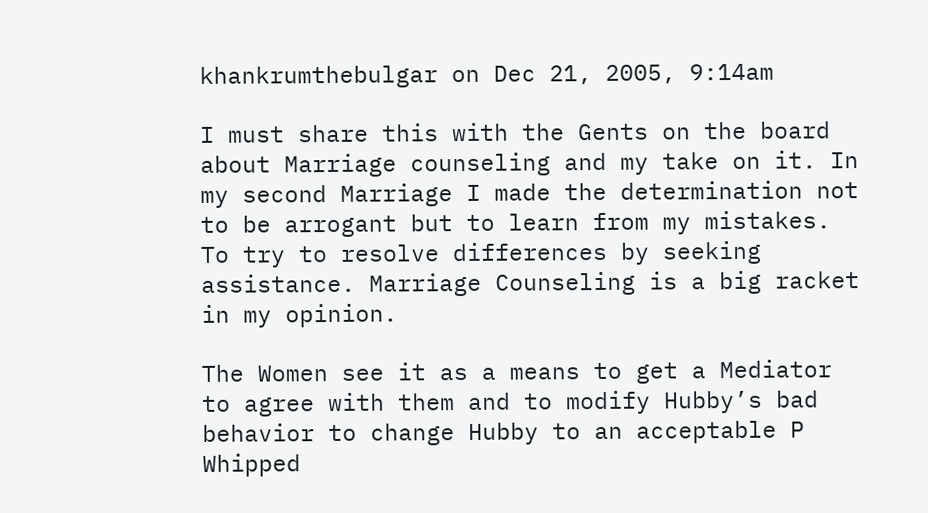khankrumthebulgar on Dec 21, 2005, 9:14am

I must share this with the Gents on the board about Marriage counseling and my take on it. In my second Marriage I made the determination not to be arrogant but to learn from my mistakes. To try to resolve differences by seeking assistance. Marriage Counseling is a big racket in my opinion.

The Women see it as a means to get a Mediator to agree with them and to modify Hubby’s bad behavior to change Hubby to an acceptable P Whipped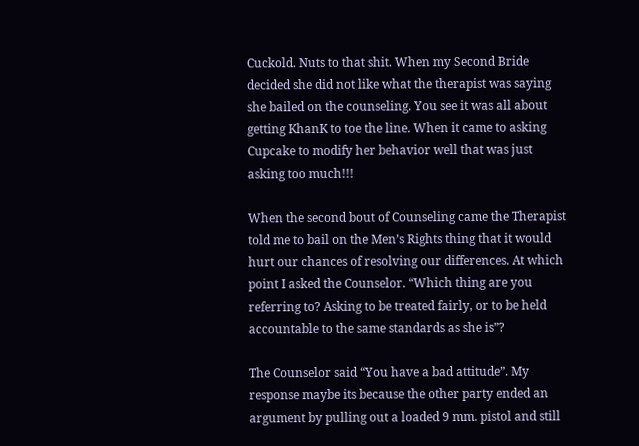Cuckold. Nuts to that shit. When my Second Bride decided she did not like what the therapist was saying she bailed on the counseling. You see it was all about getting KhanK to toe the line. When it came to asking Cupcake to modify her behavior well that was just asking too much!!!

When the second bout of Counseling came the Therapist told me to bail on the Men’s Rights thing that it would hurt our chances of resolving our differences. At which point I asked the Counselor. “Which thing are you referring to? Asking to be treated fairly, or to be held accountable to the same standards as she is”?

The Counselor said “You have a bad attitude”. My response maybe its because the other party ended an argument by pulling out a loaded 9 mm. pistol and still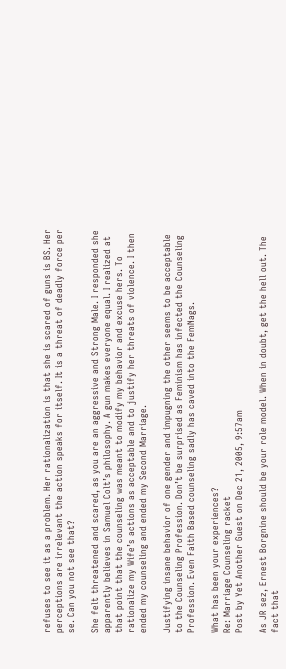refuses to see it as a problem. Her rationalization is that she is scared of guns is BS. Her perceptions are irrelevant the action speaks for itself. It is a threat of deadly force per se. Can you not see that?

She felt threatened and scared, as you are an aggressive and Strong Male. I responded she apparently believes in Samuel Colt’s philosophy. A gun makes everyone equal. I realized at that point that the counseling was meant to modify my behavior and excuse hers. To rationalize my Wife’s actions as acceptable and to justify her threats of violence. I then ended my counseling and ended my Second Marriage.

Justifying insane behavior of one gender and impugning the other seems to be acceptable to the Counseling Profession. Don’t be surprised as Feminism has infected the Counseling Profession. Even Faith Based counseling sadly has caved into the FemNags.

What has been your experiences?
Re: Marriage Counseling racket
Post by Yet Another Guest on Dec 21, 2005, 9:57am

As JR sez, Ernest Borgnine should be your role model. When in doubt, get the hell out. The fact that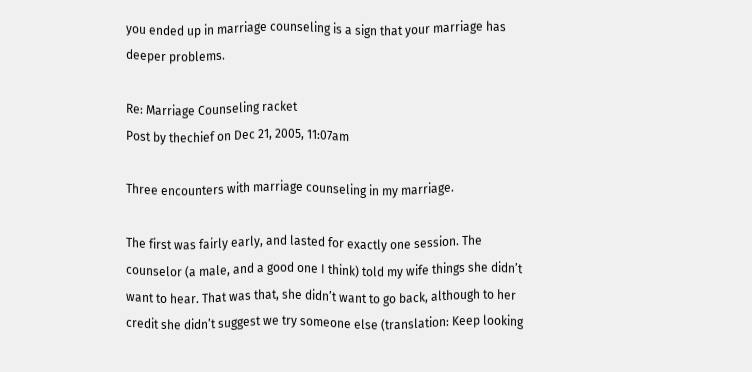you ended up in marriage counseling is a sign that your marriage has deeper problems.

Re: Marriage Counseling racket
Post by thechief on Dec 21, 2005, 11:07am

Three encounters with marriage counseling in my marriage.

The first was fairly early, and lasted for exactly one session. The counselor (a male, and a good one I think) told my wife things she didn’t want to hear. That was that, she didn’t want to go back, although to her credit she didn’t suggest we try someone else (translation: Keep looking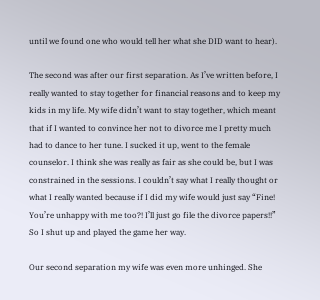until we found one who would tell her what she DID want to hear).

The second was after our first separation. As I’ve written before, I really wanted to stay together for financial reasons and to keep my kids in my life. My wife didn’t want to stay together, which meant that if I wanted to convince her not to divorce me I pretty much had to dance to her tune. I sucked it up, went to the female counselor. I think she was really as fair as she could be, but I was constrained in the sessions. I couldn’t say what I really thought or what I really wanted because if I did my wife would just say “Fine! You’re unhappy with me too?! I’ll just go file the divorce papers!!” So I shut up and played the game her way.

Our second separation my wife was even more unhinged. She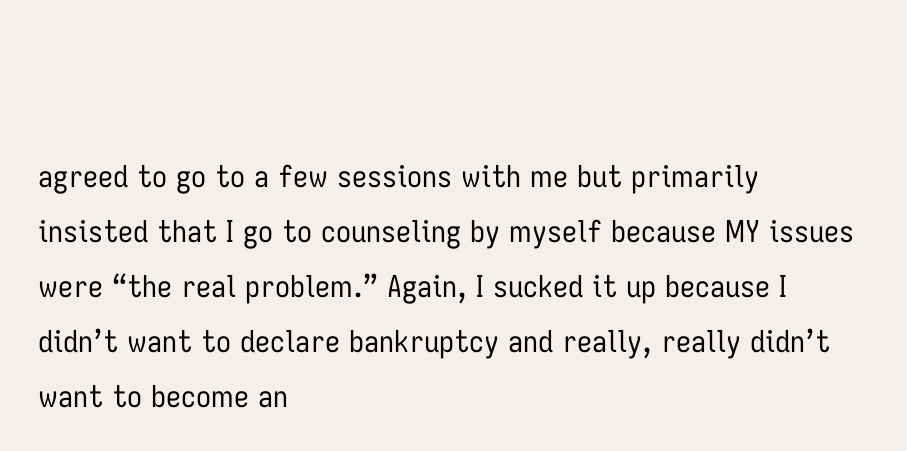agreed to go to a few sessions with me but primarily insisted that I go to counseling by myself because MY issues were “the real problem.” Again, I sucked it up because I didn’t want to declare bankruptcy and really, really didn’t want to become an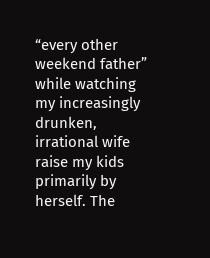“every other weekend father” while watching my increasingly drunken, irrational wife raise my kids primarily by herself. The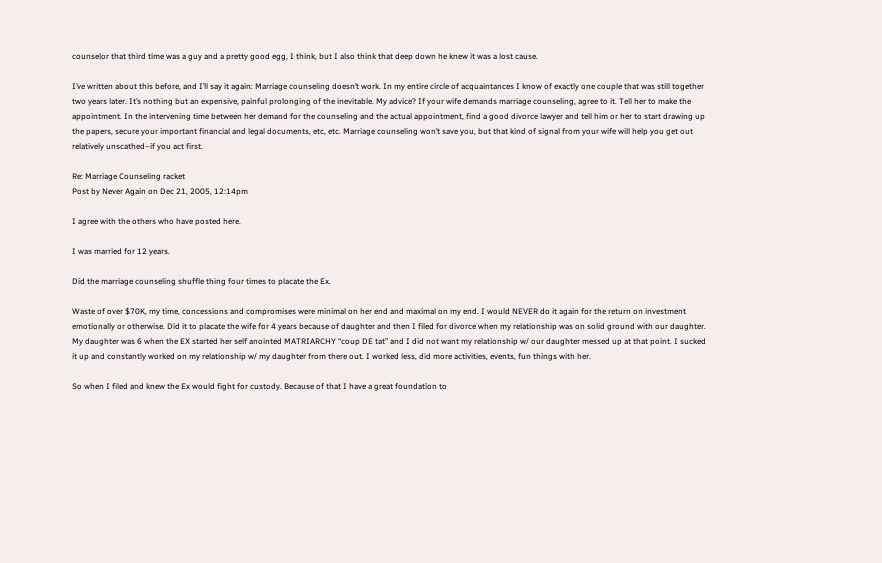counselor that third time was a guy and a pretty good egg, I think, but I also think that deep down he knew it was a lost cause.

I’ve written about this before, and I’ll say it again: Marriage counseling doesn’t work. In my entire circle of acquaintances I know of exactly one couple that was still together two years later. It’s nothing but an expensive, painful prolonging of the inevitable. My advice? If your wife demands marriage counseling, agree to it. Tell her to make the appointment. In the intervening time between her demand for the counseling and the actual appointment, find a good divorce lawyer and tell him or her to start drawing up the papers, secure your important financial and legal documents, etc, etc. Marriage counseling won’t save you, but that kind of signal from your wife will help you get out relatively unscathed–if you act first.

Re: Marriage Counseling racket
Post by Never Again on Dec 21, 2005, 12:14pm

I agree with the others who have posted here.

I was married for 12 years.

Did the marriage counseling shuffle thing four times to placate the Ex.

Waste of over $70K, my time, concessions and compromises were minimal on her end and maximal on my end. I would NEVER do it again for the return on investment emotionally or otherwise. Did it to placate the wife for 4 years because of daughter and then I filed for divorce when my relationship was on solid ground with our daughter. My daughter was 6 when the EX started her self anointed MATRIARCHY “coup DE tat” and I did not want my relationship w/ our daughter messed up at that point. I sucked it up and constantly worked on my relationship w/ my daughter from there out. I worked less, did more activities, events, fun things with her.

So when I filed and knew the Ex would fight for custody. Because of that I have a great foundation to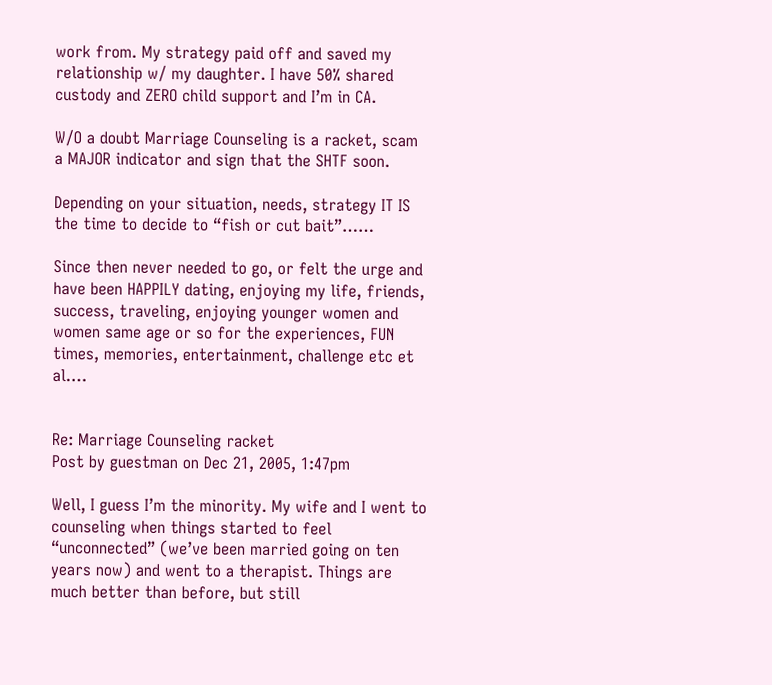work from. My strategy paid off and saved my relationship w/ my daughter. I have 50% shared custody and ZERO child support and I’m in CA.

W/O a doubt Marriage Counseling is a racket, scam a MAJOR indicator and sign that the SHTF soon.

Depending on your situation, needs, strategy IT IS the time to decide to “fish or cut bait”……

Since then never needed to go, or felt the urge and have been HAPPILY dating, enjoying my life, friends, success, traveling, enjoying younger women and women same age or so for the experiences, FUN times, memories, entertainment, challenge etc et al….


Re: Marriage Counseling racket
Post by guestman on Dec 21, 2005, 1:47pm

Well, I guess I’m the minority. My wife and I went to counseling when things started to feel “unconnected” (we’ve been married going on ten years now) and went to a therapist. Things are much better than before, but still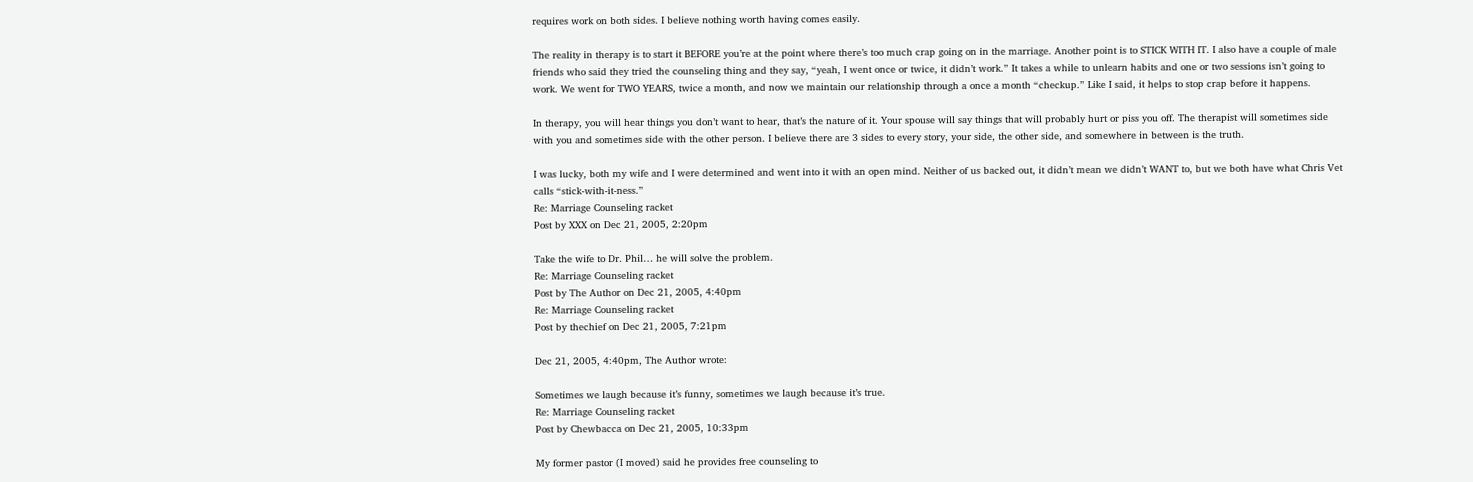requires work on both sides. I believe nothing worth having comes easily.

The reality in therapy is to start it BEFORE you’re at the point where there’s too much crap going on in the marriage. Another point is to STICK WITH IT. I also have a couple of male friends who said they tried the counseling thing and they say, “yeah, I went once or twice, it didn’t work.” It takes a while to unlearn habits and one or two sessions isn’t going to work. We went for TWO YEARS, twice a month, and now we maintain our relationship through a once a month “checkup.” Like I said, it helps to stop crap before it happens.

In therapy, you will hear things you don’t want to hear, that’s the nature of it. Your spouse will say things that will probably hurt or piss you off. The therapist will sometimes side with you and sometimes side with the other person. I believe there are 3 sides to every story, your side, the other side, and somewhere in between is the truth.

I was lucky, both my wife and I were determined and went into it with an open mind. Neither of us backed out, it didn’t mean we didn’t WANT to, but we both have what Chris Vet calls “stick-with-it-ness.”
Re: Marriage Counseling racket
Post by XXX on Dec 21, 2005, 2:20pm

Take the wife to Dr. Phil… he will solve the problem.
Re: Marriage Counseling racket
Post by The Author on Dec 21, 2005, 4:40pm
Re: Marriage Counseling racket
Post by thechief on Dec 21, 2005, 7:21pm

Dec 21, 2005, 4:40pm, The Author wrote:

Sometimes we laugh because it’s funny, sometimes we laugh because it’s true.
Re: Marriage Counseling racket
Post by Chewbacca on Dec 21, 2005, 10:33pm

My former pastor (I moved) said he provides free counseling to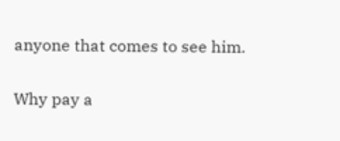anyone that comes to see him.

Why pay a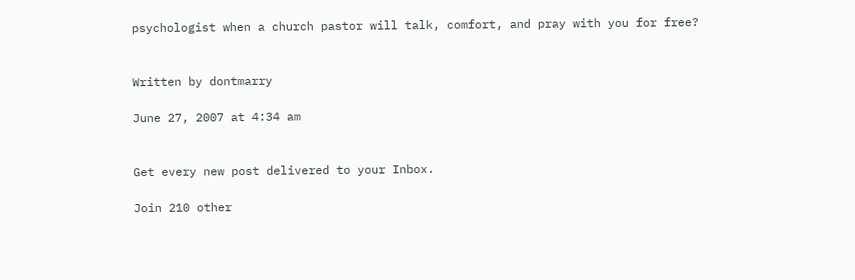psychologist when a church pastor will talk, comfort, and pray with you for free?


Written by dontmarry

June 27, 2007 at 4:34 am


Get every new post delivered to your Inbox.

Join 210 other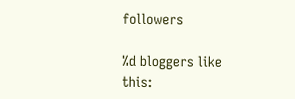followers

%d bloggers like this: